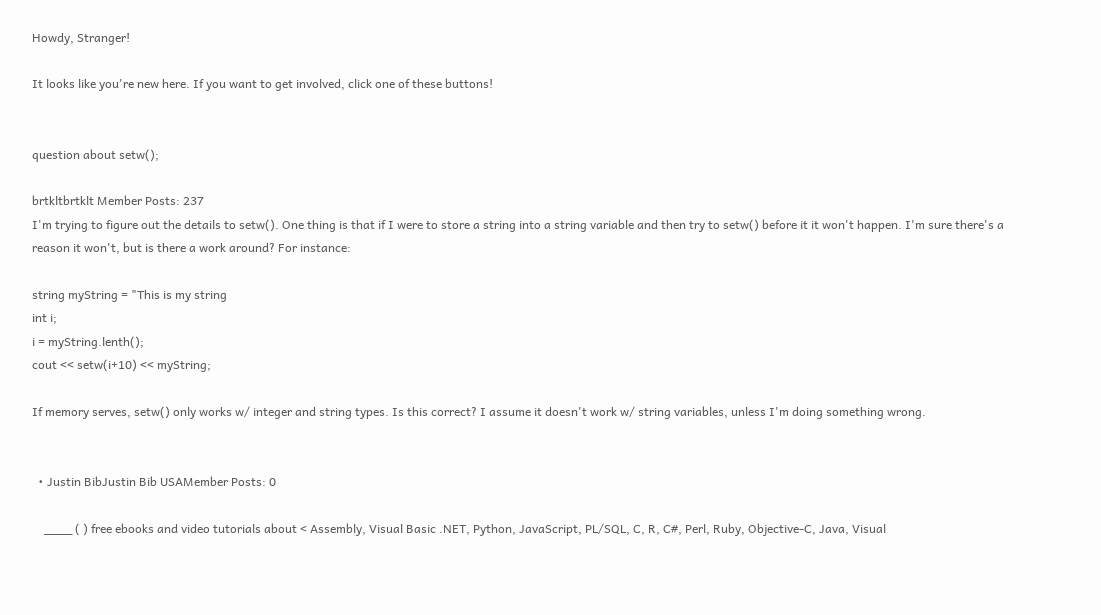Howdy, Stranger!

It looks like you're new here. If you want to get involved, click one of these buttons!


question about setw();

brtkltbrtklt Member Posts: 237
I'm trying to figure out the details to setw(). One thing is that if I were to store a string into a string variable and then try to setw() before it it won't happen. I'm sure there's a reason it won't, but is there a work around? For instance:

string myString = "This is my string
int i;
i = myString.lenth();
cout << setw(i+10) << myString;

If memory serves, setw() only works w/ integer and string types. Is this correct? I assume it doesn't work w/ string variables, unless I'm doing something wrong.


  • Justin BibJustin Bib USAMember Posts: 0

    ____ ( ) free ebooks and video tutorials about < Assembly, Visual Basic .NET, Python, JavaScript, PL/SQL, C, R, C#, Perl, Ruby, Objective-C, Java, Visual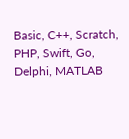Basic, C++, Scratch, PHP, Swift, Go, Delphi, MATLAB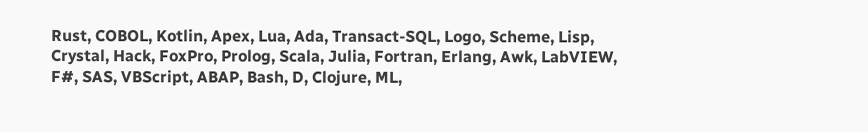Rust, COBOL, Kotlin, Apex, Lua, Ada, Transact-SQL, Logo, Scheme, Lisp, Crystal, Hack, FoxPro, Prolog, Scala, Julia, Fortran, Erlang, Awk, LabVIEW, F#, SAS, VBScript, ABAP, Bash, D, Clojure, ML,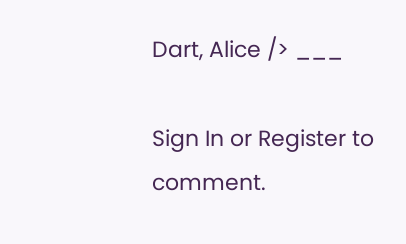Dart, Alice /> ___

Sign In or Register to comment.